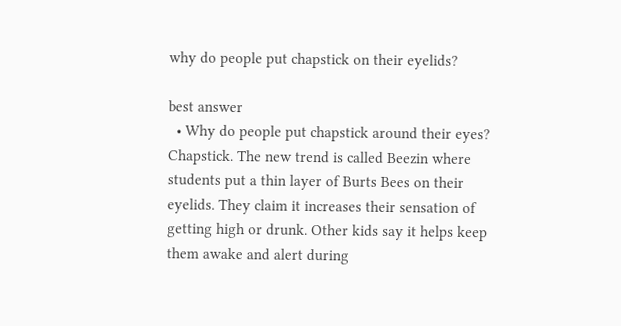why do people put chapstick on their eyelids?

best answer
  • Why do people put chapstick around their eyes? Chapstick. The new trend is called Beezin where students put a thin layer of Burts Bees on their eyelids. They claim it increases their sensation of getting high or drunk. Other kids say it helps keep them awake and alert during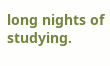long nights of studying.